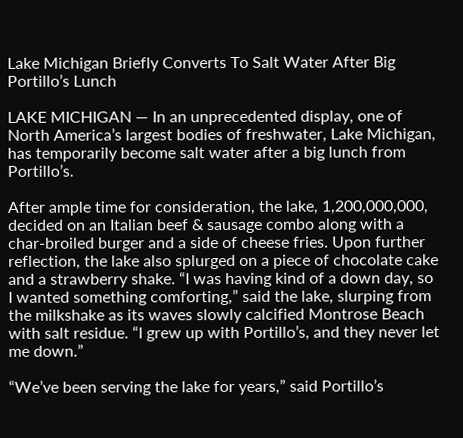Lake Michigan Briefly Converts To Salt Water After Big Portillo’s Lunch

LAKE MICHIGAN — In an unprecedented display, one of North America’s largest bodies of freshwater, Lake Michigan, has temporarily become salt water after a big lunch from Portillo’s.

After ample time for consideration, the lake, 1,200,000,000, decided on an Italian beef & sausage combo along with a char-broiled burger and a side of cheese fries. Upon further reflection, the lake also splurged on a piece of chocolate cake and a strawberry shake. “I was having kind of a down day, so I wanted something comforting,” said the lake, slurping from the milkshake as its waves slowly calcified Montrose Beach with salt residue. “I grew up with Portillo’s, and they never let me down.”

“We’ve been serving the lake for years,” said Portillo’s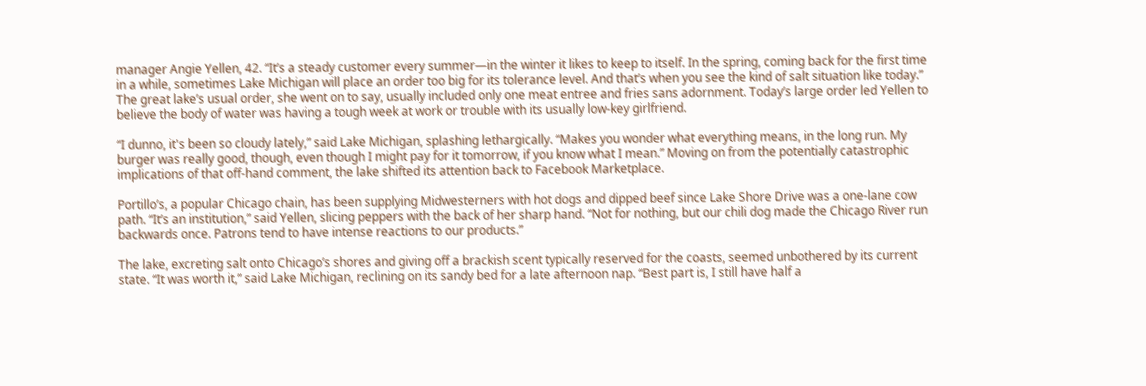manager Angie Yellen, 42. “It’s a steady customer every summer—in the winter it likes to keep to itself. In the spring, coming back for the first time in a while, sometimes Lake Michigan will place an order too big for its tolerance level. And that’s when you see the kind of salt situation like today.” The great lake’s usual order, she went on to say, usually included only one meat entree and fries sans adornment. Today’s large order led Yellen to believe the body of water was having a tough week at work or trouble with its usually low-key girlfriend.

“I dunno, it's been so cloudy lately,” said Lake Michigan, splashing lethargically. “Makes you wonder what everything means, in the long run. My burger was really good, though, even though I might pay for it tomorrow, if you know what I mean.” Moving on from the potentially catastrophic implications of that off-hand comment, the lake shifted its attention back to Facebook Marketplace.

Portillo’s, a popular Chicago chain, has been supplying Midwesterners with hot dogs and dipped beef since Lake Shore Drive was a one-lane cow path. “It’s an institution,” said Yellen, slicing peppers with the back of her sharp hand. “Not for nothing, but our chili dog made the Chicago River run backwards once. Patrons tend to have intense reactions to our products.”

The lake, excreting salt onto Chicago’s shores and giving off a brackish scent typically reserved for the coasts, seemed unbothered by its current state. “It was worth it,” said Lake Michigan, reclining on its sandy bed for a late afternoon nap. “Best part is, I still have half a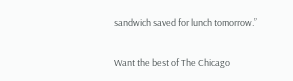sandwich saved for lunch tomorrow.”

Want the best of The Chicago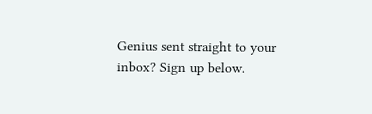Genius sent straight to your inbox? Sign up below.